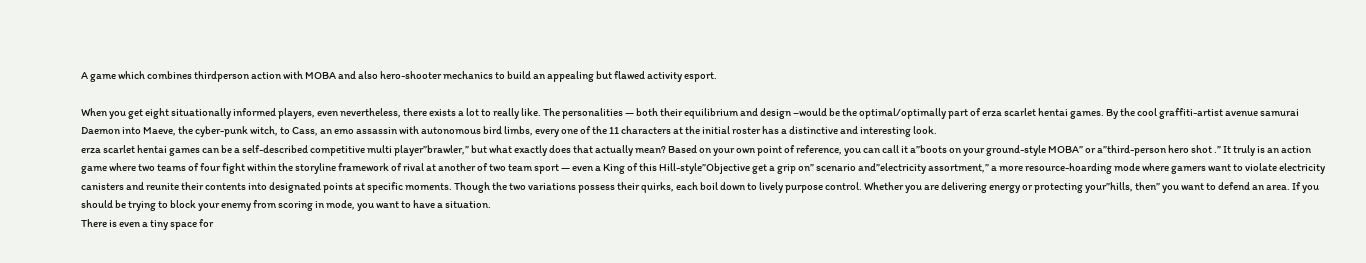A game which combines thirdperson action with MOBA and also hero-shooter mechanics to build an appealing but flawed activity esport.

When you get eight situationally informed players, even nevertheless, there exists a lot to really like. The personalities — both their equilibrium and design –would be the optimal/optimally part of erza scarlet hentai games. By the cool graffiti-artist avenue samurai Daemon into Maeve, the cyber-punk witch, to Cass, an emo assassin with autonomous bird limbs, every one of the 11 characters at the initial roster has a distinctive and interesting look.
erza scarlet hentai games can be a self-described competitive multi player”brawler,” but what exactly does that actually mean? Based on your own point of reference, you can call it a”boots on your ground-style MOBA” or a”third-person hero shot .” It truly is an action game where two teams of four fight within the storyline framework of rival at another of two team sport — even a King of this Hill-style”Objective get a grip on” scenario and”electricity assortment,” a more resource-hoarding mode where gamers want to violate electricity canisters and reunite their contents into designated points at specific moments. Though the two variations possess their quirks, each boil down to lively purpose control. Whether you are delivering energy or protecting your”hills, then” you want to defend an area. If you should be trying to block your enemy from scoring in mode, you want to have a situation.
There is even a tiny space for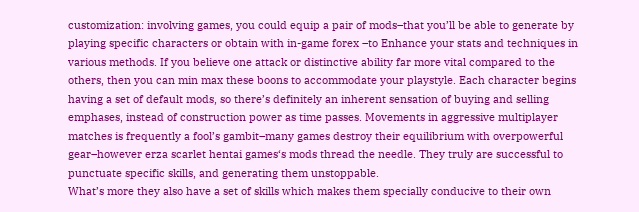customization: involving games, you could equip a pair of mods–that you’ll be able to generate by playing specific characters or obtain with in-game forex –to Enhance your stats and techniques in various methods. If you believe one attack or distinctive ability far more vital compared to the others, then you can min max these boons to accommodate your playstyle. Each character begins having a set of default mods, so there’s definitely an inherent sensation of buying and selling emphases, instead of construction power as time passes. Movements in aggressive multiplayer matches is frequently a fool’s gambit–many games destroy their equilibrium with overpowerful gear–however erza scarlet hentai games‘s mods thread the needle. They truly are successful to punctuate specific skills, and generating them unstoppable.
What’s more they also have a set of skills which makes them specially conducive to their own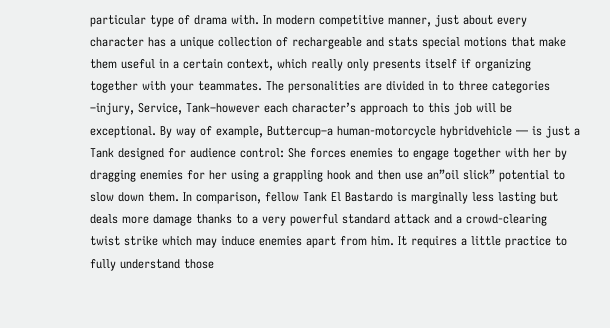particular type of drama with. In modern competitive manner, just about every character has a unique collection of rechargeable and stats special motions that make them useful in a certain context, which really only presents itself if organizing together with your teammates. The personalities are divided in to three categories –injury, Service, Tank–however each character’s approach to this job will be exceptional. By way of example, Buttercup–a human-motorcycle hybridvehicle — is just a Tank designed for audience control: She forces enemies to engage together with her by dragging enemies for her using a grappling hook and then use an”oil slick” potential to slow down them. In comparison, fellow Tank El Bastardo is marginally less lasting but deals more damage thanks to a very powerful standard attack and a crowd-clearing twist strike which may induce enemies apart from him. It requires a little practice to fully understand those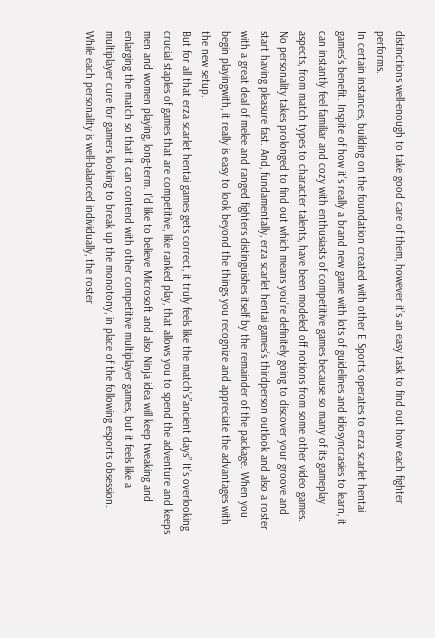distinctions well-enough to take good care of them, however it’s an easy task to find out how each fighter performs.
In certain instances, building on the foundation created with other E Sports operates to erza scarlet hentai games‘s benefit. Inspite of how it’s really a brand new game with lots of guidelines and idiosyncrasies to learn, it can instantly feel familiar and cozy with enthusiasts of competitive games because so many of its gameplay aspects, from match types to character talents, have been modeled off notions from some other video games. No personality takes prolonged to find out which means you’re definitely going to discover your groove and start having pleasure fast. And, fundamentally, erza scarlet hentai games‘s thirdperson outlook and also a roster with a great deal of melee and ranged fighters distinguishes itself by the remainder of the package. When you begin playingwith, it really is easy to look beyond the things you recognize and appreciate the advantages with the new setup.
But for all that erza scarlet hentai games gets correct, it truly feels like the match’s”ancient days” It’s overlooking crucial staples of games that are competitive, like ranked play, that allows you to spend the adventure and keeps men and women playing, long-term. I’d like to believe Microsoft and also Ninja idea will keep tweaking and enlarging the match so that it can contend with other competitive multiplayer games, but it feels like a multiplayer cure for gamers looking to break up the monotony, in place of the following esports obsession.
While each personality is well-balanced individually, the roster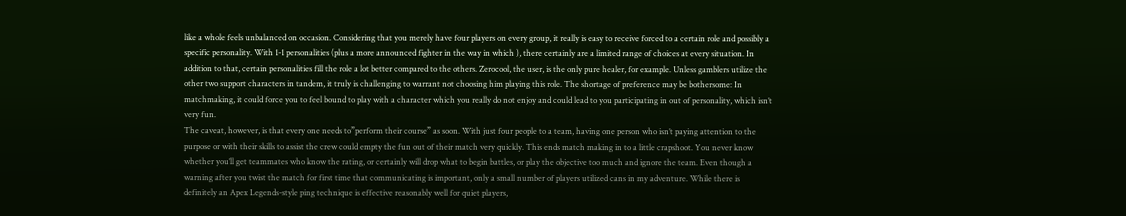like a whole feels unbalanced on occasion. Considering that you merely have four players on every group, it really is easy to receive forced to a certain role and possibly a specific personality. With 1-1 personalities (plus a more announced fighter in the way in which ), there certainly are a limited range of choices at every situation. In addition to that, certain personalities fill the role a lot better compared to the others. Zerocool, the user, is the only pure healer, for example. Unless gamblers utilize the other two support characters in tandem, it truly is challenging to warrant not choosing him playing this role. The shortage of preference may be bothersome: In matchmaking, it could force you to feel bound to play with a character which you really do not enjoy and could lead to you participating in out of personality, which isn’t very fun.
The caveat, however, is that every one needs to”perform their course” as soon. With just four people to a team, having one person who isn’t paying attention to the purpose or with their skills to assist the crew could empty the fun out of their match very quickly. This ends match making in to a little crapshoot. You never know whether you’ll get teammates who know the rating, or certainly will drop what to begin battles, or play the objective too much and ignore the team. Even though a warning after you twist the match for first time that communicating is important, only a small number of players utilized cans in my adventure. While there is definitely an Apex Legends-style ping technique is effective reasonably well for quiet players,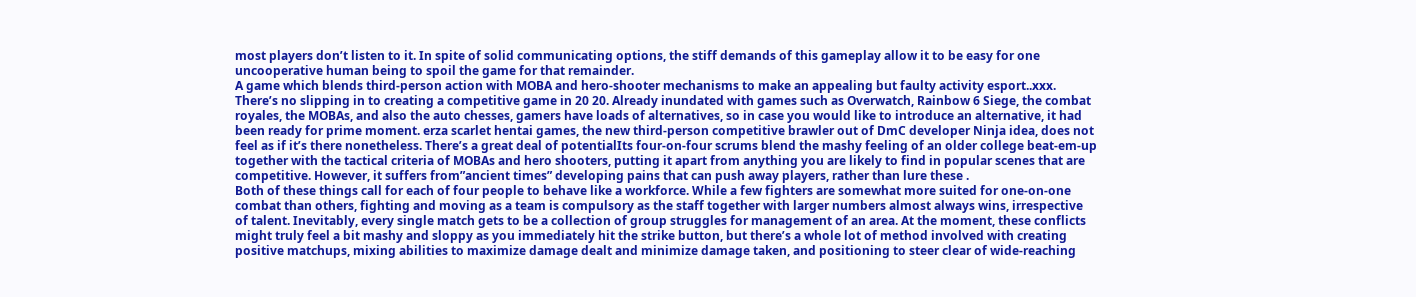most players don’t listen to it. In spite of solid communicating options, the stiff demands of this gameplay allow it to be easy for one uncooperative human being to spoil the game for that remainder.
A game which blends third-person action with MOBA and hero-shooter mechanisms to make an appealing but faulty activity esport..xxx. There’s no slipping in to creating a competitive game in 20 20. Already inundated with games such as Overwatch, Rainbow 6 Siege, the combat royales, the MOBAs, and also the auto chesses, gamers have loads of alternatives, so in case you would like to introduce an alternative, it had been ready for prime moment. erza scarlet hentai games, the new third-person competitive brawler out of DmC developer Ninja idea, does not feel as if it’s there nonetheless. There’s a great deal of potentialIts four-on-four scrums blend the mashy feeling of an older college beat-em-up together with the tactical criteria of MOBAs and hero shooters, putting it apart from anything you are likely to find in popular scenes that are competitive. However, it suffers from”ancient times” developing pains that can push away players, rather than lure these .
Both of these things call for each of four people to behave like a workforce. While a few fighters are somewhat more suited for one-on-one combat than others, fighting and moving as a team is compulsory as the staff together with larger numbers almost always wins, irrespective of talent. Inevitably, every single match gets to be a collection of group struggles for management of an area. At the moment, these conflicts might truly feel a bit mashy and sloppy as you immediately hit the strike button, but there’s a whole lot of method involved with creating positive matchups, mixing abilities to maximize damage dealt and minimize damage taken, and positioning to steer clear of wide-reaching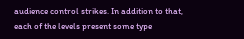audience control strikes. In addition to that, each of the levels present some type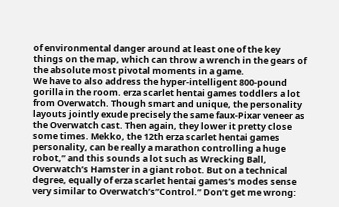of environmental danger around at least one of the key things on the map, which can throw a wrench in the gears of the absolute most pivotal moments in a game.
We have to also address the hyper-intelligent 800-pound gorilla in the room. erza scarlet hentai games toddlers a lot from Overwatch. Though smart and unique, the personality layouts jointly exude precisely the same faux-Pixar veneer as the Overwatch cast. Then again, they lower it pretty close some times. Mekko, the 12th erza scarlet hentai games personality, can be really a marathon controlling a huge robot,” and this sounds a lot such as Wrecking Ball, Overwatch’s Hamster in a giant robot. But on a technical degree, equally of erza scarlet hentai games‘s modes sense very similar to Overwatch’s”Control.” Don’t get me wrong: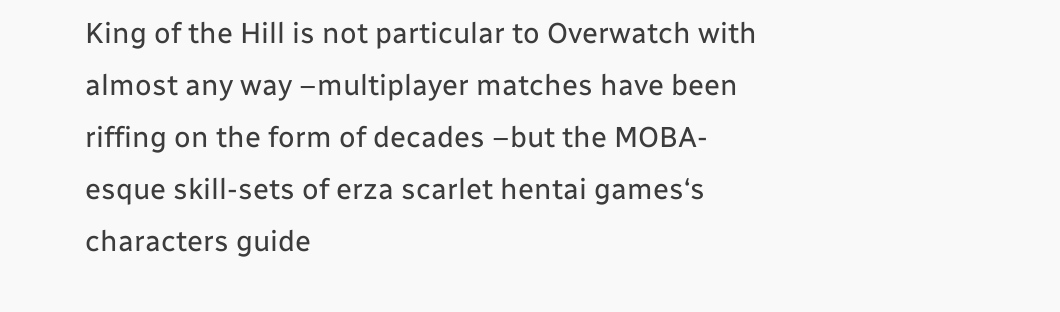King of the Hill is not particular to Overwatch with almost any way –multiplayer matches have been riffing on the form of decades –but the MOBA-esque skill-sets of erza scarlet hentai games‘s characters guide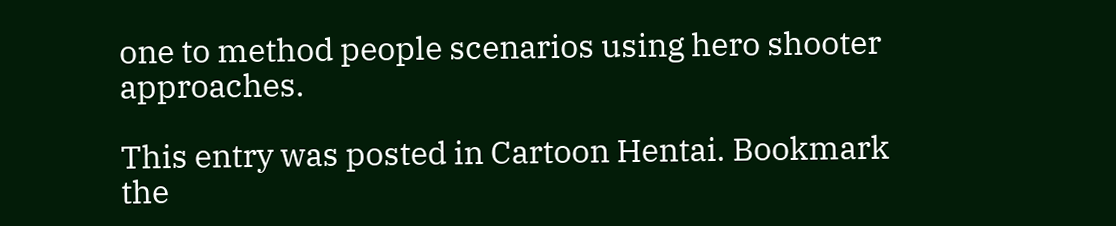one to method people scenarios using hero shooter approaches.

This entry was posted in Cartoon Hentai. Bookmark the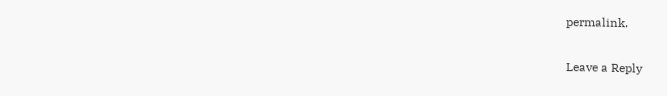permalink.

Leave a Reply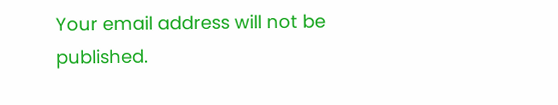Your email address will not be published.